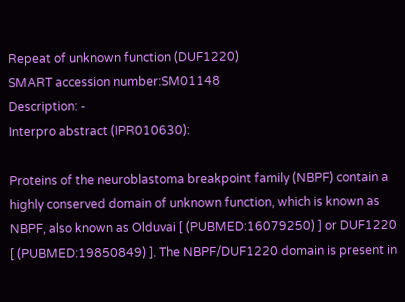Repeat of unknown function (DUF1220)
SMART accession number:SM01148
Description: -
Interpro abstract (IPR010630):

Proteins of the neuroblastoma breakpoint family (NBPF) contain a highly conserved domain of unknown function, which is known as NBPF, also known as Olduvai [ (PUBMED:16079250) ] or DUF1220 [ (PUBMED:19850849) ]. The NBPF/DUF1220 domain is present in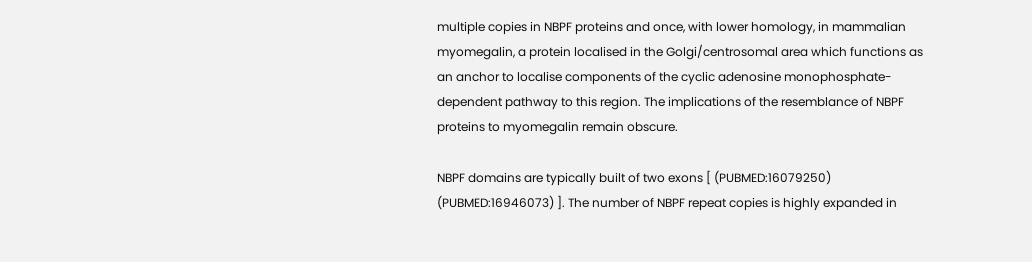multiple copies in NBPF proteins and once, with lower homology, in mammalian myomegalin, a protein localised in the Golgi/centrosomal area which functions as an anchor to localise components of the cyclic adenosine monophosphate-dependent pathway to this region. The implications of the resemblance of NBPF proteins to myomegalin remain obscure.

NBPF domains are typically built of two exons [ (PUBMED:16079250) (PUBMED:16946073) ]. The number of NBPF repeat copies is highly expanded in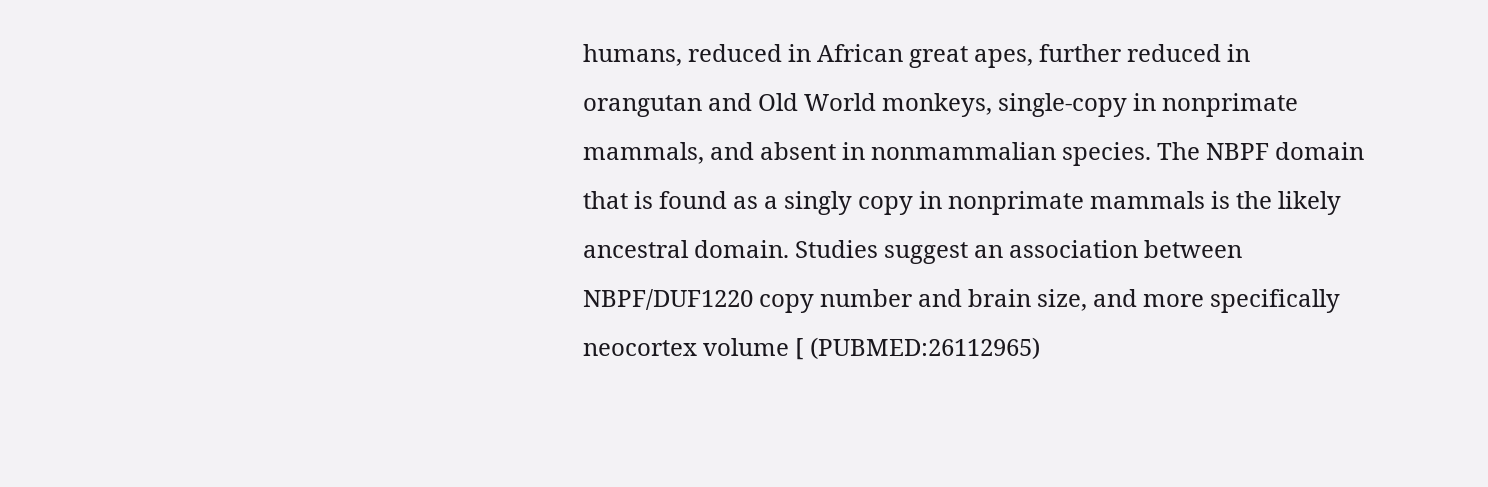humans, reduced in African great apes, further reduced in orangutan and Old World monkeys, single-copy in nonprimate mammals, and absent in nonmammalian species. The NBPF domain that is found as a singly copy in nonprimate mammals is the likely ancestral domain. Studies suggest an association between NBPF/DUF1220 copy number and brain size, and more specifically neocortex volume [ (PUBMED:26112965)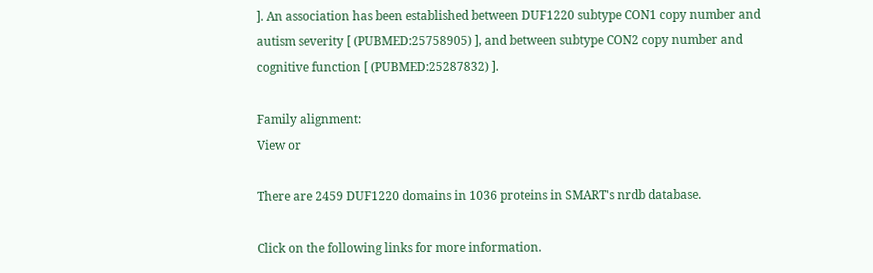]. An association has been established between DUF1220 subtype CON1 copy number and autism severity [ (PUBMED:25758905) ], and between subtype CON2 copy number and cognitive function [ (PUBMED:25287832) ].

Family alignment:
View or

There are 2459 DUF1220 domains in 1036 proteins in SMART's nrdb database.

Click on the following links for more information.